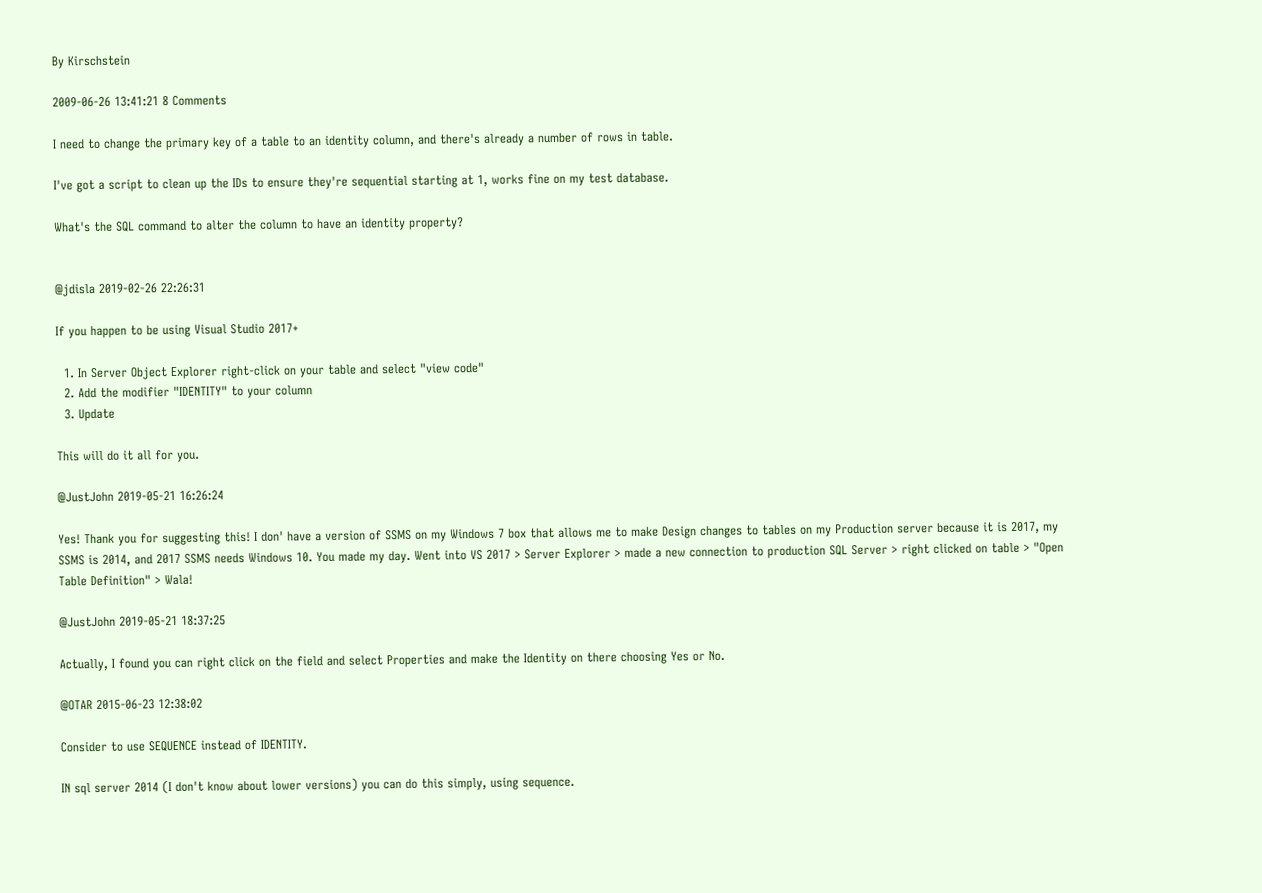By Kirschstein

2009-06-26 13:41:21 8 Comments

I need to change the primary key of a table to an identity column, and there's already a number of rows in table.

I've got a script to clean up the IDs to ensure they're sequential starting at 1, works fine on my test database.

What's the SQL command to alter the column to have an identity property?


@jdisla 2019-02-26 22:26:31

If you happen to be using Visual Studio 2017+

  1. In Server Object Explorer right-click on your table and select "view code"
  2. Add the modifier "IDENTITY" to your column
  3. Update

This will do it all for you.

@JustJohn 2019-05-21 16:26:24

Yes! Thank you for suggesting this! I don' have a version of SSMS on my Windows 7 box that allows me to make Design changes to tables on my Production server because it is 2017, my SSMS is 2014, and 2017 SSMS needs Windows 10. You made my day. Went into VS 2017 > Server Explorer > made a new connection to production SQL Server > right clicked on table > "Open Table Definition" > Wala!

@JustJohn 2019-05-21 18:37:25

Actually, I found you can right click on the field and select Properties and make the Identity on there choosing Yes or No.

@OTAR 2015-06-23 12:38:02

Consider to use SEQUENCE instead of IDENTITY.

IN sql server 2014 (I don't know about lower versions) you can do this simply, using sequence.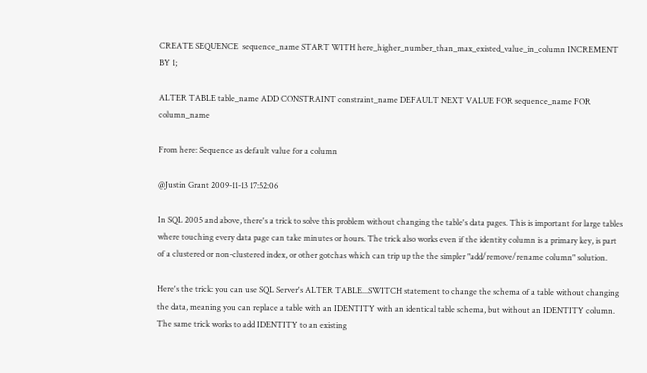CREATE SEQUENCE  sequence_name START WITH here_higher_number_than_max_existed_value_in_column INCREMENT BY 1;

ALTER TABLE table_name ADD CONSTRAINT constraint_name DEFAULT NEXT VALUE FOR sequence_name FOR column_name

From here: Sequence as default value for a column

@Justin Grant 2009-11-13 17:52:06

In SQL 2005 and above, there's a trick to solve this problem without changing the table's data pages. This is important for large tables where touching every data page can take minutes or hours. The trick also works even if the identity column is a primary key, is part of a clustered or non-clustered index, or other gotchas which can trip up the the simpler "add/remove/rename column" solution.

Here's the trick: you can use SQL Server's ALTER TABLE...SWITCH statement to change the schema of a table without changing the data, meaning you can replace a table with an IDENTITY with an identical table schema, but without an IDENTITY column. The same trick works to add IDENTITY to an existing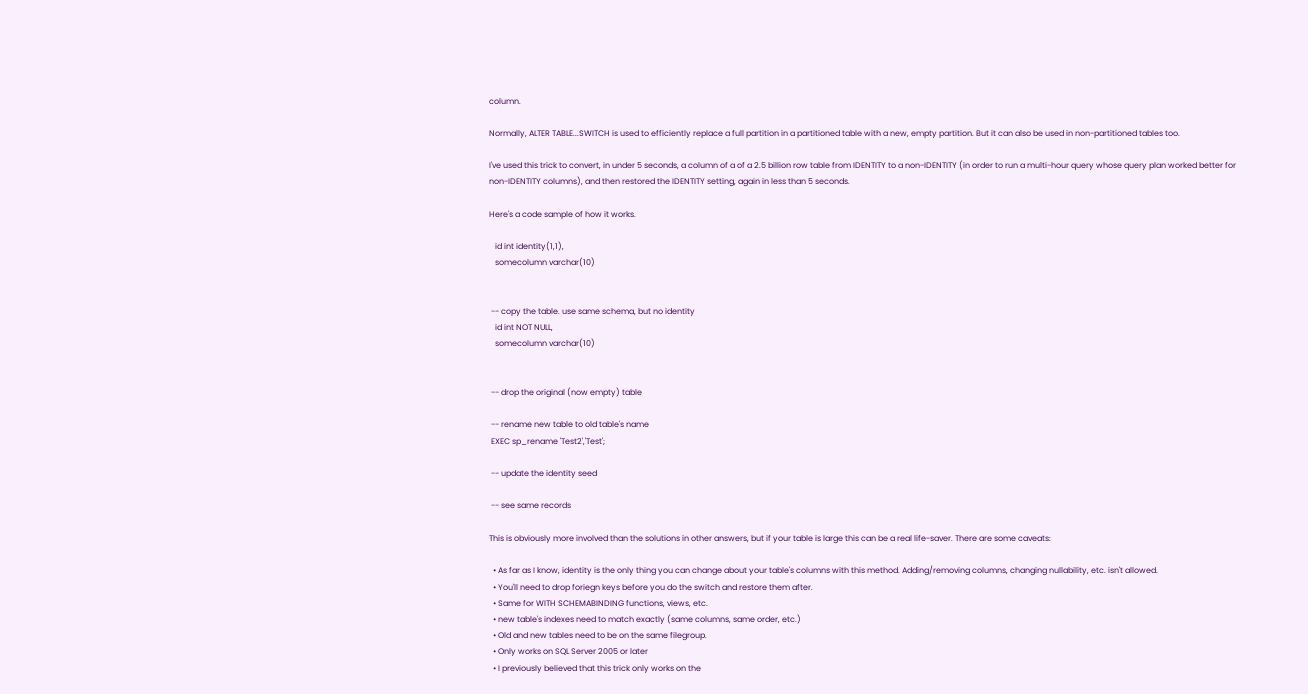column.

Normally, ALTER TABLE...SWITCH is used to efficiently replace a full partition in a partitioned table with a new, empty partition. But it can also be used in non-partitioned tables too.

I've used this trick to convert, in under 5 seconds, a column of a of a 2.5 billion row table from IDENTITY to a non-IDENTITY (in order to run a multi-hour query whose query plan worked better for non-IDENTITY columns), and then restored the IDENTITY setting, again in less than 5 seconds.

Here's a code sample of how it works.

   id int identity(1,1),
   somecolumn varchar(10)


 -- copy the table. use same schema, but no identity
   id int NOT NULL,
   somecolumn varchar(10)


 -- drop the original (now empty) table

 -- rename new table to old table's name
 EXEC sp_rename 'Test2','Test';

 -- update the identity seed

 -- see same records

This is obviously more involved than the solutions in other answers, but if your table is large this can be a real life-saver. There are some caveats:

  • As far as I know, identity is the only thing you can change about your table's columns with this method. Adding/removing columns, changing nullability, etc. isn't allowed.
  • You'll need to drop foriegn keys before you do the switch and restore them after.
  • Same for WITH SCHEMABINDING functions, views, etc.
  • new table's indexes need to match exactly (same columns, same order, etc.)
  • Old and new tables need to be on the same filegroup.
  • Only works on SQL Server 2005 or later
  • I previously believed that this trick only works on the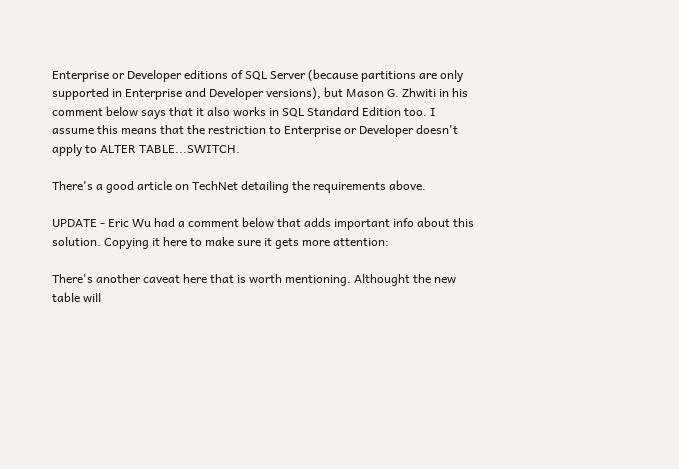Enterprise or Developer editions of SQL Server (because partitions are only supported in Enterprise and Developer versions), but Mason G. Zhwiti in his comment below says that it also works in SQL Standard Edition too. I assume this means that the restriction to Enterprise or Developer doesn't apply to ALTER TABLE...SWITCH.

There's a good article on TechNet detailing the requirements above.

UPDATE - Eric Wu had a comment below that adds important info about this solution. Copying it here to make sure it gets more attention:

There's another caveat here that is worth mentioning. Althought the new table will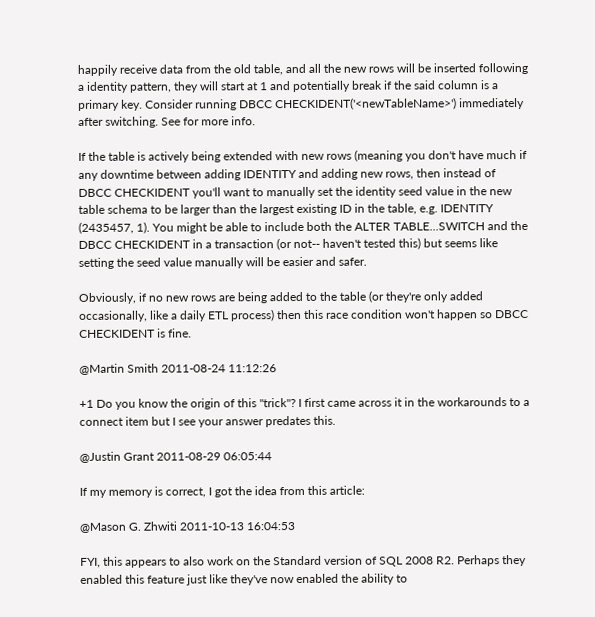happily receive data from the old table, and all the new rows will be inserted following a identity pattern, they will start at 1 and potentially break if the said column is a primary key. Consider running DBCC CHECKIDENT('<newTableName>') immediately after switching. See for more info.

If the table is actively being extended with new rows (meaning you don't have much if any downtime between adding IDENTITY and adding new rows, then instead of DBCC CHECKIDENT you'll want to manually set the identity seed value in the new table schema to be larger than the largest existing ID in the table, e.g. IDENTITY (2435457, 1). You might be able to include both the ALTER TABLE...SWITCH and the DBCC CHECKIDENT in a transaction (or not-- haven't tested this) but seems like setting the seed value manually will be easier and safer.

Obviously, if no new rows are being added to the table (or they're only added occasionally, like a daily ETL process) then this race condition won't happen so DBCC CHECKIDENT is fine.

@Martin Smith 2011-08-24 11:12:26

+1 Do you know the origin of this "trick"? I first came across it in the workarounds to a connect item but I see your answer predates this.

@Justin Grant 2011-08-29 06:05:44

If my memory is correct, I got the idea from this article:

@Mason G. Zhwiti 2011-10-13 16:04:53

FYI, this appears to also work on the Standard version of SQL 2008 R2. Perhaps they enabled this feature just like they've now enabled the ability to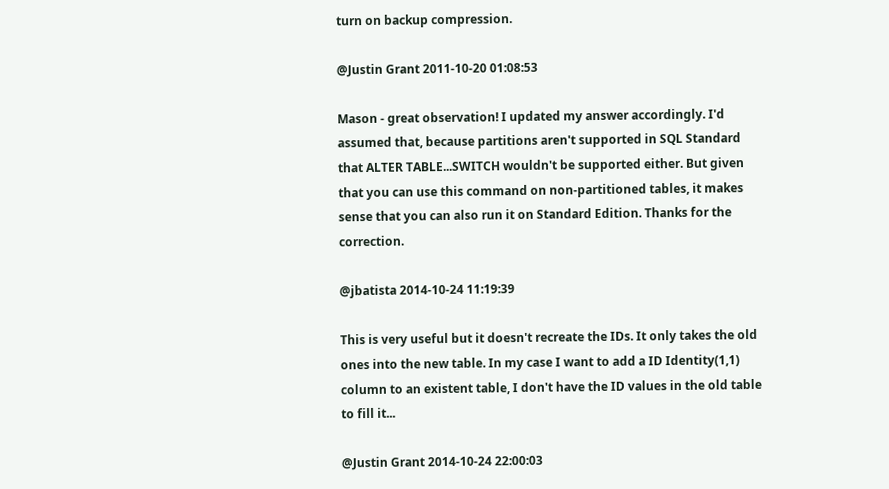turn on backup compression.

@Justin Grant 2011-10-20 01:08:53

Mason - great observation! I updated my answer accordingly. I'd assumed that, because partitions aren't supported in SQL Standard that ALTER TABLE...SWITCH wouldn't be supported either. But given that you can use this command on non-partitioned tables, it makes sense that you can also run it on Standard Edition. Thanks for the correction.

@jbatista 2014-10-24 11:19:39

This is very useful but it doesn't recreate the IDs. It only takes the old ones into the new table. In my case I want to add a ID Identity(1,1) column to an existent table, I don't have the ID values in the old table to fill it...

@Justin Grant 2014-10-24 22:00:03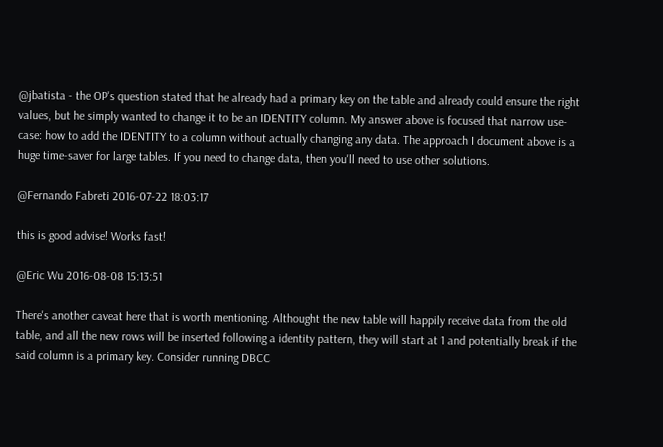@jbatista - the OP's question stated that he already had a primary key on the table and already could ensure the right values, but he simply wanted to change it to be an IDENTITY column. My answer above is focused that narrow use-case: how to add the IDENTITY to a column without actually changing any data. The approach I document above is a huge time-saver for large tables. If you need to change data, then you'll need to use other solutions.

@Fernando Fabreti 2016-07-22 18:03:17

this is good advise! Works fast!

@Eric Wu 2016-08-08 15:13:51

There's another caveat here that is worth mentioning. Althought the new table will happily receive data from the old table, and all the new rows will be inserted following a identity pattern, they will start at 1 and potentially break if the said column is a primary key. Consider running DBCC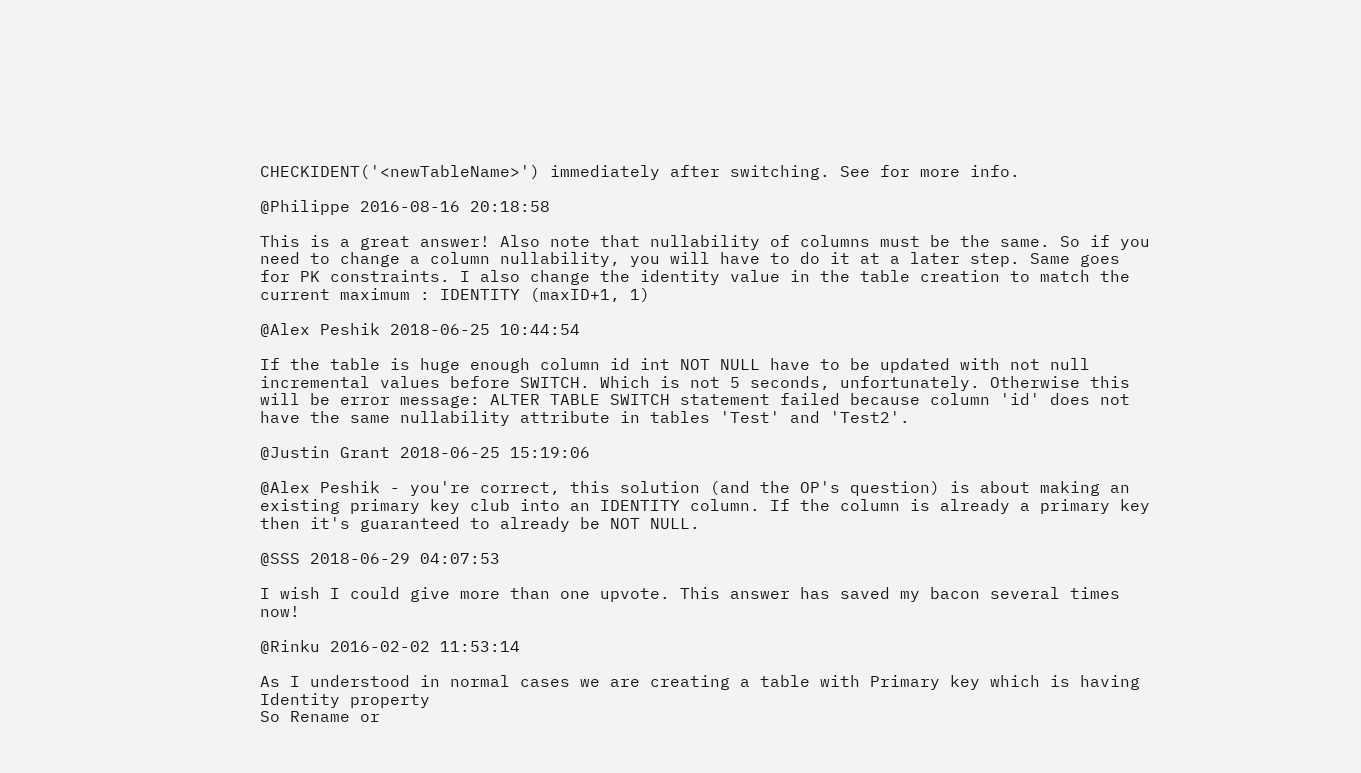CHECKIDENT('<newTableName>') immediately after switching. See for more info.

@Philippe 2016-08-16 20:18:58

This is a great answer! Also note that nullability of columns must be the same. So if you need to change a column nullability, you will have to do it at a later step. Same goes for PK constraints. I also change the identity value in the table creation to match the current maximum : IDENTITY (maxID+1, 1)

@Alex Peshik 2018-06-25 10:44:54

If the table is huge enough column id int NOT NULL have to be updated with not null incremental values before SWITCH. Which is not 5 seconds, unfortunately. Otherwise this will be error message: ALTER TABLE SWITCH statement failed because column 'id' does not have the same nullability attribute in tables 'Test' and 'Test2'.

@Justin Grant 2018-06-25 15:19:06

@Alex Peshik - you're correct, this solution (and the OP's question) is about making an existing primary key club into an IDENTITY column. If the column is already a primary key then it's guaranteed to already be NOT NULL.

@SSS 2018-06-29 04:07:53

I wish I could give more than one upvote. This answer has saved my bacon several times now!

@Rinku 2016-02-02 11:53:14

As I understood in normal cases we are creating a table with Primary key which is having Identity property
So Rename or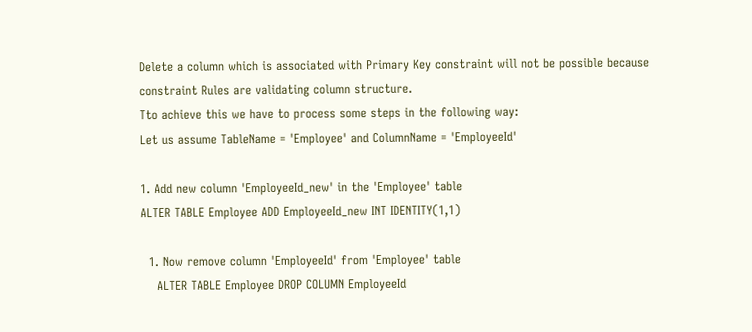Delete a column which is associated with Primary Key constraint will not be possible because constraint Rules are validating column structure.
Tto achieve this we have to process some steps in the following way:
Let us assume TableName = 'Employee' and ColumnName = 'EmployeeId'

1. Add new column 'EmployeeId_new' in the 'Employee' table
ALTER TABLE Employee ADD EmployeeId_new INT IDENTITY(1,1)

  1. Now remove column 'EmployeeId' from 'Employee' table
    ALTER TABLE Employee DROP COLUMN EmployeeId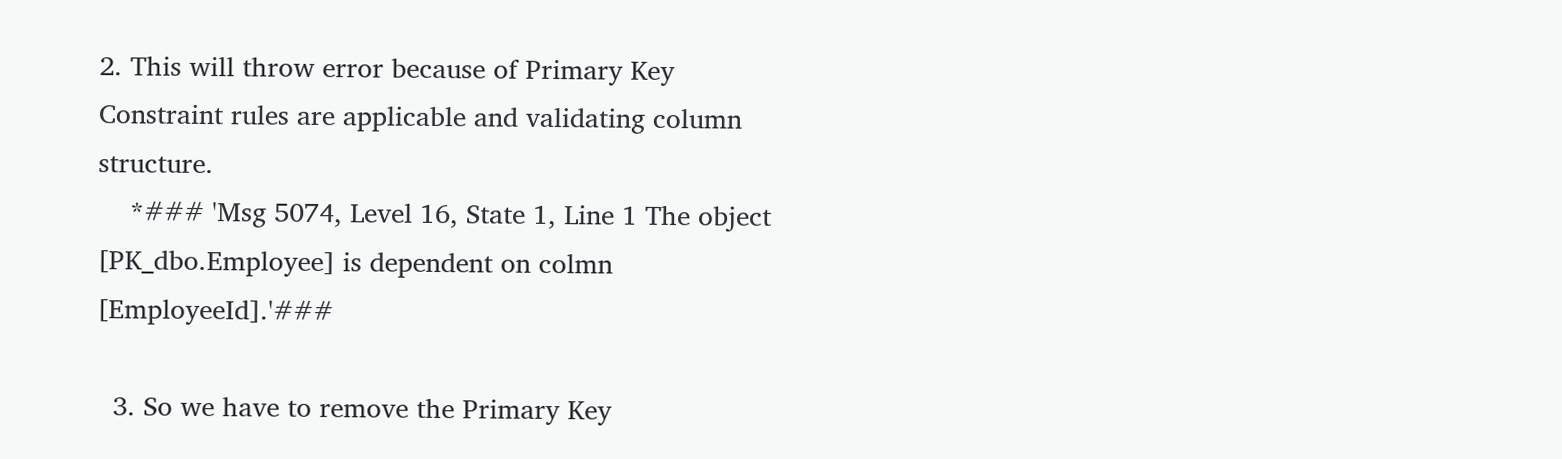2. This will throw error because of Primary Key Constraint rules are applicable and validating column structure.
    *### 'Msg 5074, Level 16, State 1, Line 1 The object [PK_dbo.Employee] is dependent on colmn [EmployeeId].'###

  3. So we have to remove the Primary Key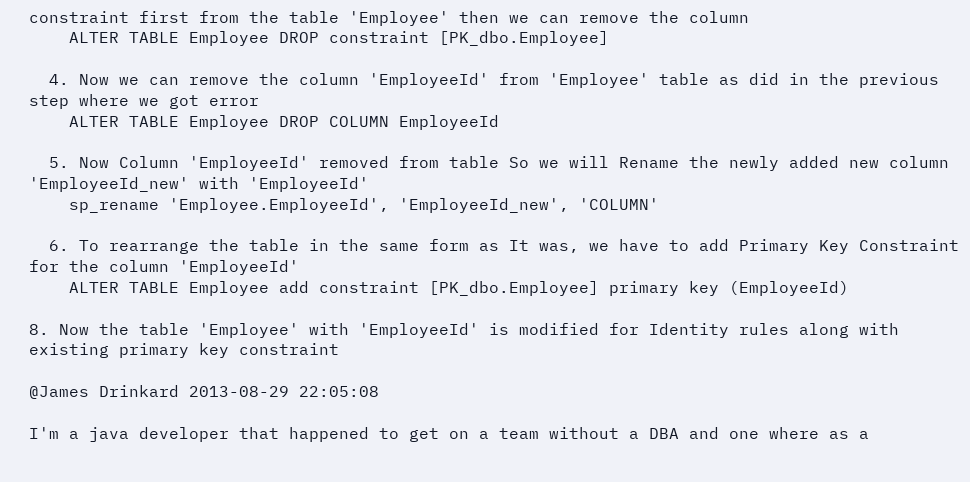constraint first from the table 'Employee' then we can remove the column
    ALTER TABLE Employee DROP constraint [PK_dbo.Employee]

  4. Now we can remove the column 'EmployeeId' from 'Employee' table as did in the previous step where we got error
    ALTER TABLE Employee DROP COLUMN EmployeeId

  5. Now Column 'EmployeeId' removed from table So we will Rename the newly added new column 'EmployeeId_new' with 'EmployeeId'
    sp_rename 'Employee.EmployeeId', 'EmployeeId_new', 'COLUMN'

  6. To rearrange the table in the same form as It was, we have to add Primary Key Constraint for the column 'EmployeeId'
    ALTER TABLE Employee add constraint [PK_dbo.Employee] primary key (EmployeeId)

8. Now the table 'Employee' with 'EmployeeId' is modified for Identity rules along with existing primary key constraint

@James Drinkard 2013-08-29 22:05:08

I'm a java developer that happened to get on a team without a DBA and one where as a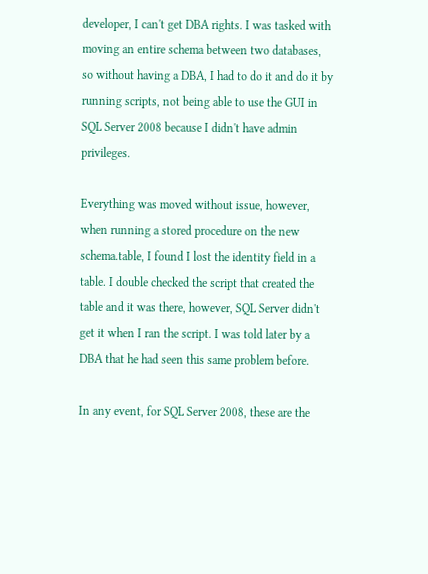developer, I can't get DBA rights. I was tasked with moving an entire schema between two databases, so without having a DBA, I had to do it and do it by running scripts, not being able to use the GUI in SQL Server 2008 because I didn't have admin privileges.

Everything was moved without issue, however, when running a stored procedure on the new schema.table, I found I lost the identity field in a table. I double checked the script that created the table and it was there, however, SQL Server didn't get it when I ran the script. I was told later by a DBA that he had seen this same problem before.

In any event, for SQL Server 2008, these are the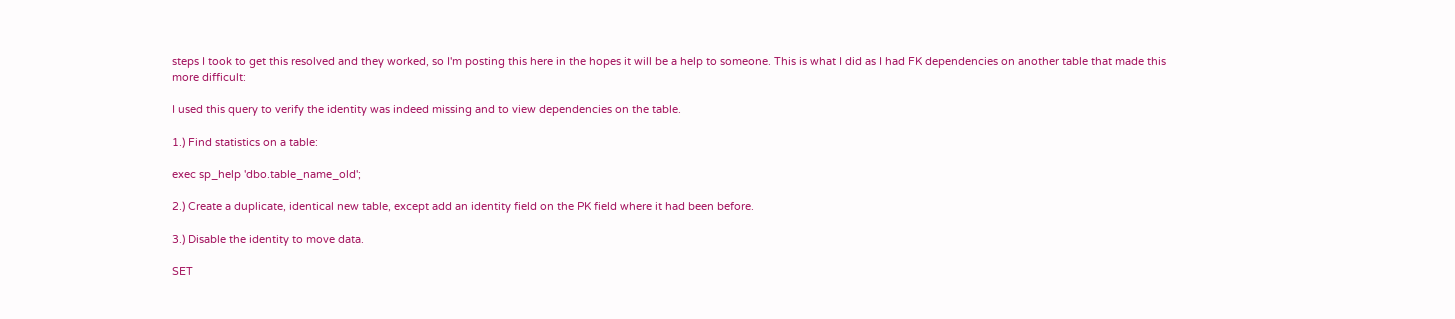steps I took to get this resolved and they worked, so I'm posting this here in the hopes it will be a help to someone. This is what I did as I had FK dependencies on another table that made this more difficult:

I used this query to verify the identity was indeed missing and to view dependencies on the table.

1.) Find statistics on a table:

exec sp_help 'dbo.table_name_old';

2.) Create a duplicate, identical new table, except add an identity field on the PK field where it had been before.

3.) Disable the identity to move data.

SET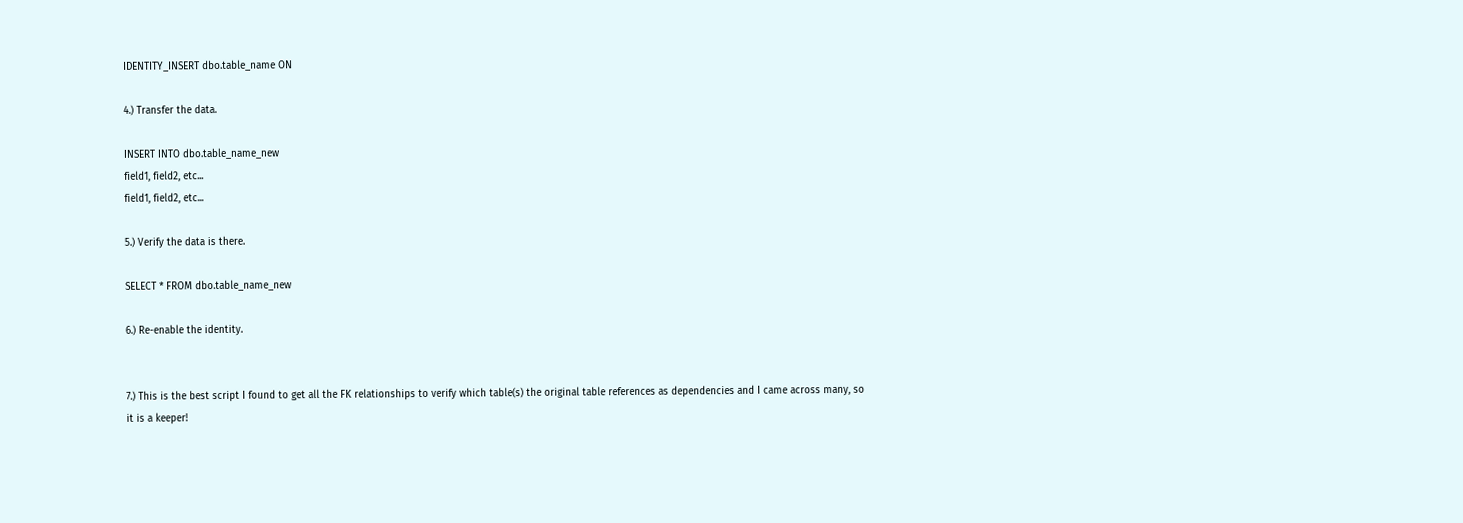IDENTITY_INSERT dbo.table_name ON

4.) Transfer the data.

INSERT INTO dbo.table_name_new
field1, field2, etc...
field1, field2, etc...

5.) Verify the data is there.

SELECT * FROM dbo.table_name_new

6.) Re-enable the identity.


7.) This is the best script I found to get all the FK relationships to verify which table(s) the original table references as dependencies and I came across many, so it is a keeper!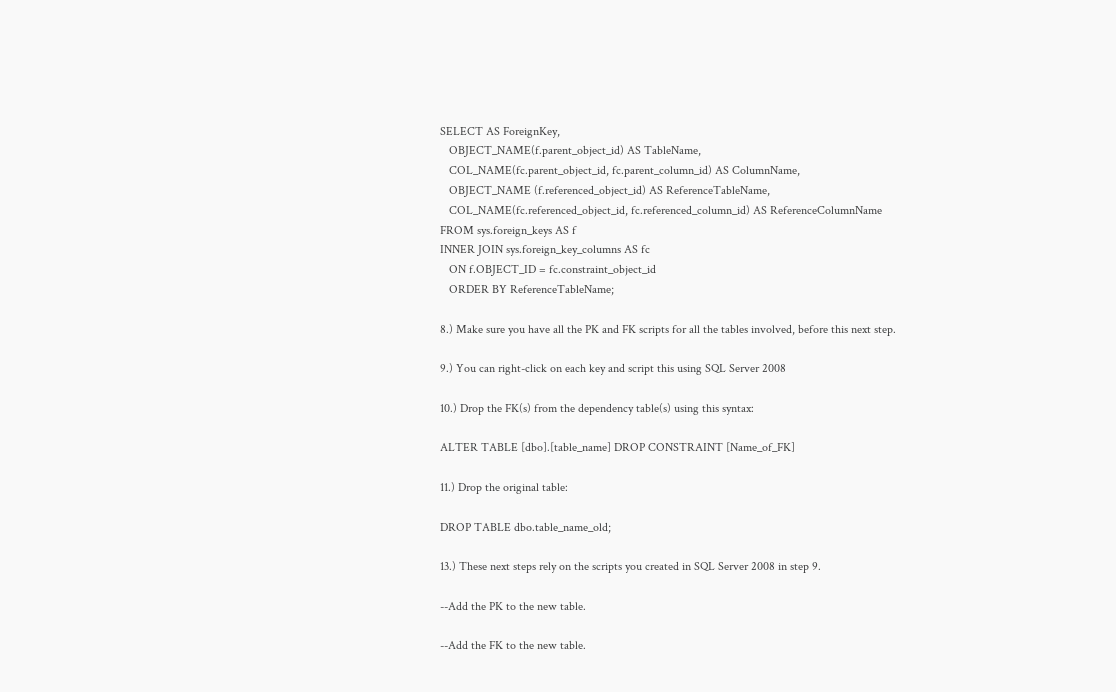SELECT AS ForeignKey,
   OBJECT_NAME(f.parent_object_id) AS TableName,
   COL_NAME(fc.parent_object_id, fc.parent_column_id) AS ColumnName,
   OBJECT_NAME (f.referenced_object_id) AS ReferenceTableName,
   COL_NAME(fc.referenced_object_id, fc.referenced_column_id) AS ReferenceColumnName
FROM sys.foreign_keys AS f
INNER JOIN sys.foreign_key_columns AS fc
   ON f.OBJECT_ID = fc.constraint_object_id
   ORDER BY ReferenceTableName;

8.) Make sure you have all the PK and FK scripts for all the tables involved, before this next step.

9.) You can right-click on each key and script this using SQL Server 2008

10.) Drop the FK(s) from the dependency table(s) using this syntax:

ALTER TABLE [dbo].[table_name] DROP CONSTRAINT [Name_of_FK]

11.) Drop the original table:

DROP TABLE dbo.table_name_old;

13.) These next steps rely on the scripts you created in SQL Server 2008 in step 9.

--Add the PK to the new table.

--Add the FK to the new table.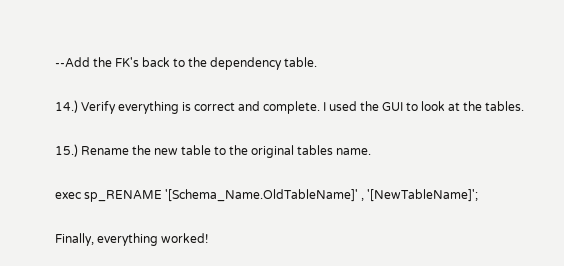--Add the FK's back to the dependency table.

14.) Verify everything is correct and complete. I used the GUI to look at the tables.

15.) Rename the new table to the original tables name.

exec sp_RENAME '[Schema_Name.OldTableName]' , '[NewTableName]';

Finally, everything worked!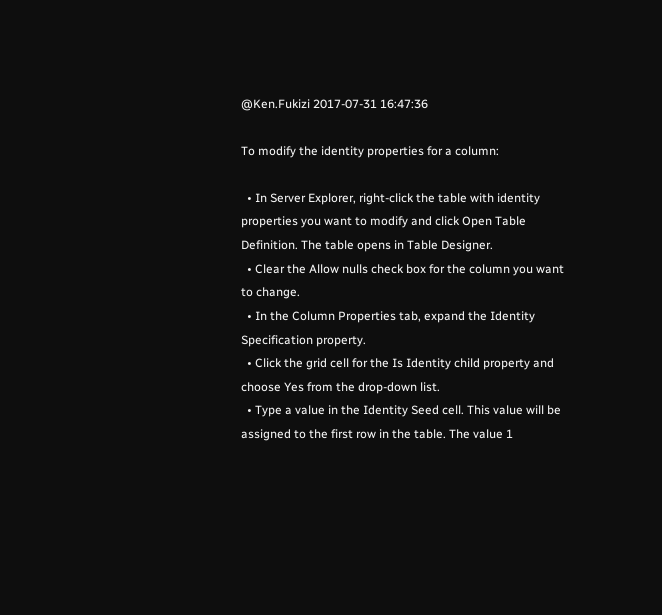@Ken.Fukizi 2017-07-31 16:47:36

To modify the identity properties for a column:

  • In Server Explorer, right-click the table with identity properties you want to modify and click Open Table Definition. The table opens in Table Designer.
  • Clear the Allow nulls check box for the column you want to change.
  • In the Column Properties tab, expand the Identity Specification property.
  • Click the grid cell for the Is Identity child property and choose Yes from the drop-down list.
  • Type a value in the Identity Seed cell. This value will be assigned to the first row in the table. The value 1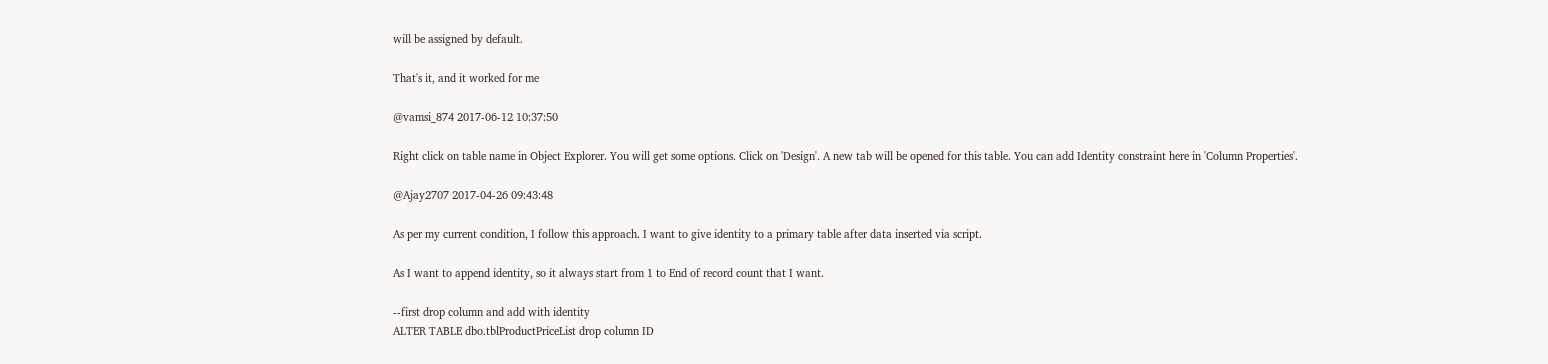will be assigned by default.

That's it, and it worked for me

@vamsi_874 2017-06-12 10:37:50

Right click on table name in Object Explorer. You will get some options. Click on 'Design'. A new tab will be opened for this table. You can add Identity constraint here in 'Column Properties'.

@Ajay2707 2017-04-26 09:43:48

As per my current condition, I follow this approach. I want to give identity to a primary table after data inserted via script.

As I want to append identity, so it always start from 1 to End of record count that I want.

--first drop column and add with identity
ALTER TABLE dbo.tblProductPriceList drop column ID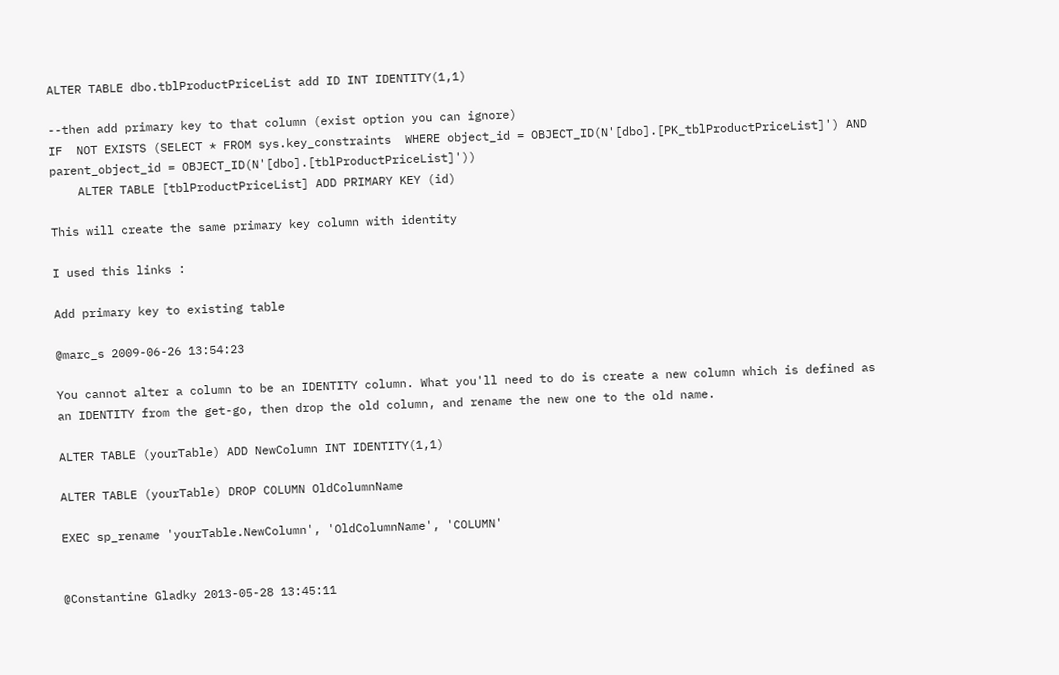ALTER TABLE dbo.tblProductPriceList add ID INT IDENTITY(1,1)

--then add primary key to that column (exist option you can ignore)
IF  NOT EXISTS (SELECT * FROM sys.key_constraints  WHERE object_id = OBJECT_ID(N'[dbo].[PK_tblProductPriceList]') AND parent_object_id = OBJECT_ID(N'[dbo].[tblProductPriceList]'))
    ALTER TABLE [tblProductPriceList] ADD PRIMARY KEY (id)

This will create the same primary key column with identity

I used this links :

Add primary key to existing table

@marc_s 2009-06-26 13:54:23

You cannot alter a column to be an IDENTITY column. What you'll need to do is create a new column which is defined as an IDENTITY from the get-go, then drop the old column, and rename the new one to the old name.

ALTER TABLE (yourTable) ADD NewColumn INT IDENTITY(1,1)

ALTER TABLE (yourTable) DROP COLUMN OldColumnName

EXEC sp_rename 'yourTable.NewColumn', 'OldColumnName', 'COLUMN'


@Constantine Gladky 2013-05-28 13:45:11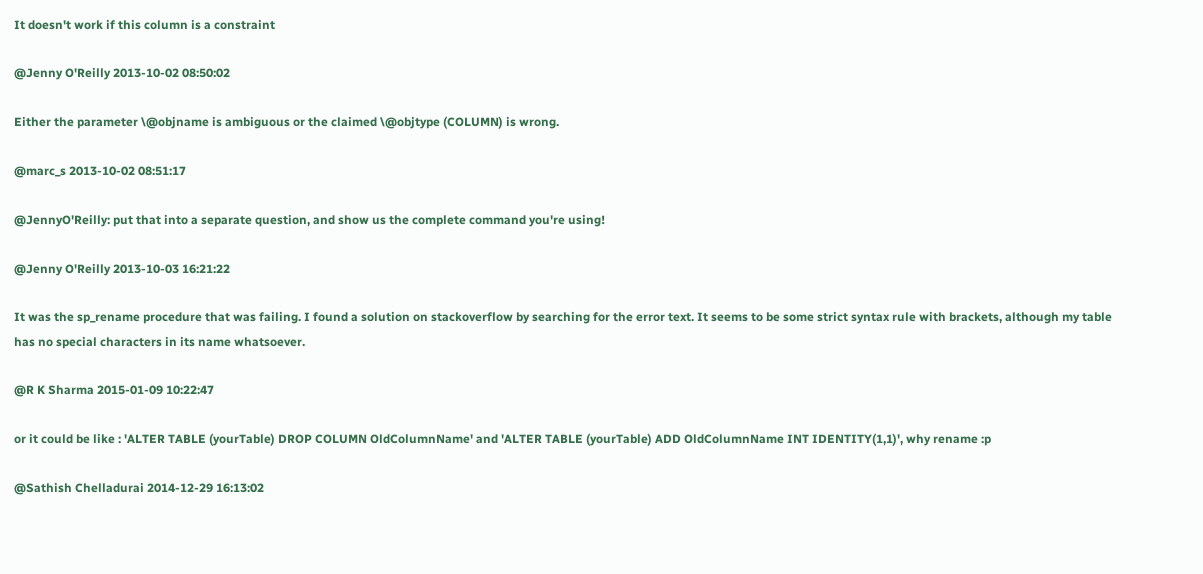It doesn't work if this column is a constraint

@Jenny O'Reilly 2013-10-02 08:50:02

Either the parameter \@objname is ambiguous or the claimed \@objtype (COLUMN) is wrong.

@marc_s 2013-10-02 08:51:17

@JennyO'Reilly: put that into a separate question, and show us the complete command you're using!

@Jenny O'Reilly 2013-10-03 16:21:22

It was the sp_rename procedure that was failing. I found a solution on stackoverflow by searching for the error text. It seems to be some strict syntax rule with brackets, although my table has no special characters in its name whatsoever.

@R K Sharma 2015-01-09 10:22:47

or it could be like : 'ALTER TABLE (yourTable) DROP COLUMN OldColumnName' and 'ALTER TABLE (yourTable) ADD OldColumnName INT IDENTITY(1,1)', why rename :p

@Sathish Chelladurai 2014-12-29 16:13:02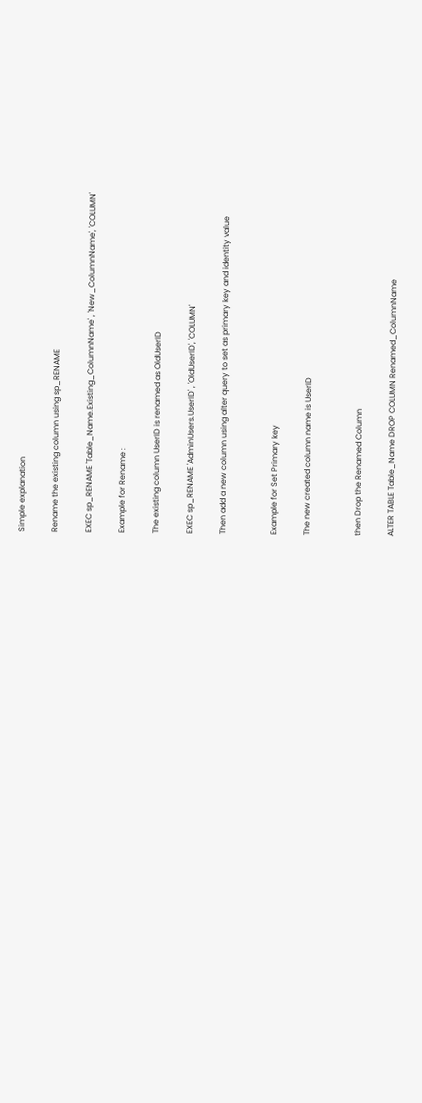Simple explanation

Rename the existing column using sp_RENAME

EXEC sp_RENAME 'Table_Name.Existing_ColumnName' , 'New_ColumnName', 'COLUMN'

Example for Rename :

The existing column UserID is renamed as OldUserID

EXEC sp_RENAME 'AdminUsers.UserID' , 'OldUserID', 'COLUMN'

Then add a new column using alter query to set as primary key and identity value


Example for Set Primary key

The new created column name is UserID


then Drop the Renamed Column

ALTER TABLE Table_Name DROP COLUMN Renamed_ColumnName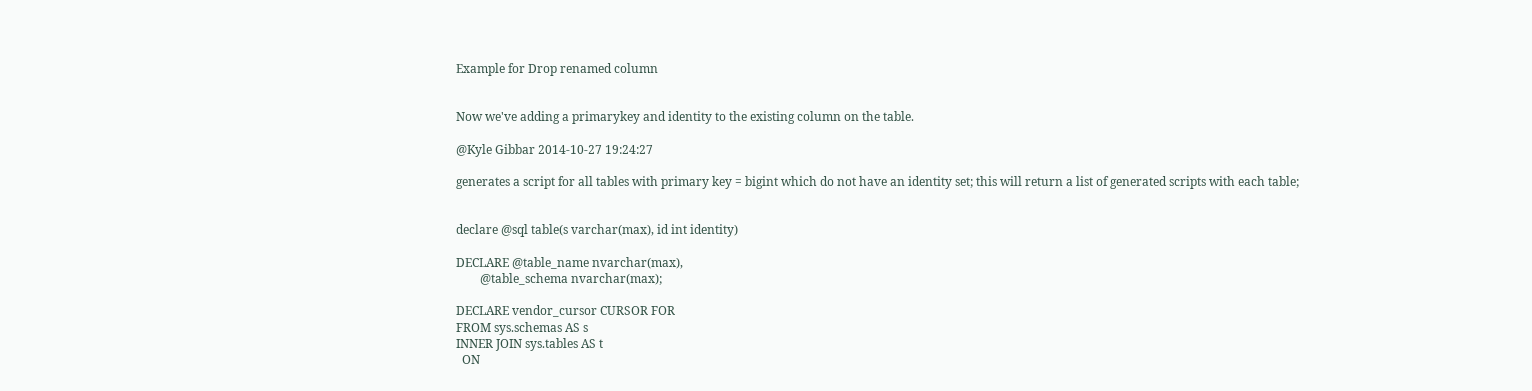Example for Drop renamed column


Now we've adding a primarykey and identity to the existing column on the table.

@Kyle Gibbar 2014-10-27 19:24:27

generates a script for all tables with primary key = bigint which do not have an identity set; this will return a list of generated scripts with each table;


declare @sql table(s varchar(max), id int identity)

DECLARE @table_name nvarchar(max),
        @table_schema nvarchar(max);

DECLARE vendor_cursor CURSOR FOR
FROM sys.schemas AS s
INNER JOIN sys.tables AS t
  ON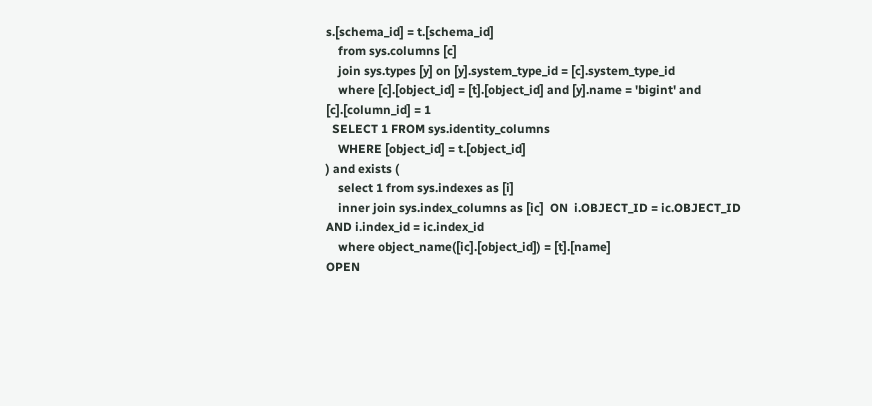s.[schema_id] = t.[schema_id]
    from sys.columns [c]
    join sys.types [y] on [y].system_type_id = [c].system_type_id
    where [c].[object_id] = [t].[object_id] and [y].name = 'bigint' and [c].[column_id] = 1
  SELECT 1 FROM sys.identity_columns
    WHERE [object_id] = t.[object_id]
) and exists (
    select 1 from sys.indexes as [i]
    inner join sys.index_columns as [ic]  ON  i.OBJECT_ID = ic.OBJECT_ID AND i.index_id = ic.index_id
    where object_name([ic].[object_id]) = [t].[name]
OPEN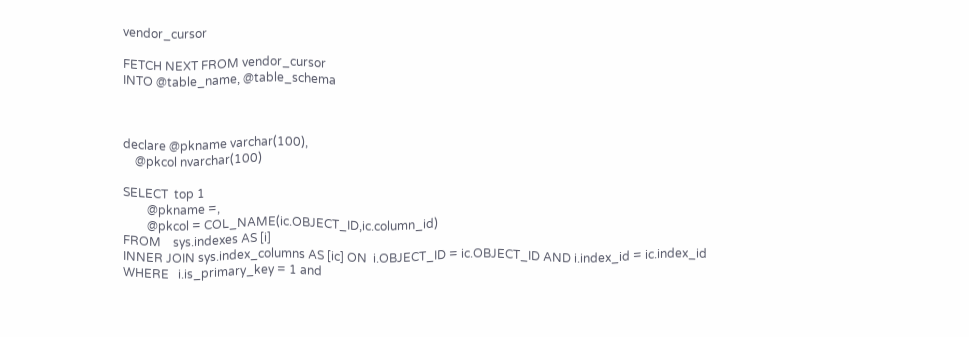vendor_cursor

FETCH NEXT FROM vendor_cursor
INTO @table_name, @table_schema



declare @pkname varchar(100),
    @pkcol nvarchar(100)

SELECT  top 1
        @pkname =,
        @pkcol = COL_NAME(ic.OBJECT_ID,ic.column_id)
FROM    sys.indexes AS [i]
INNER JOIN sys.index_columns AS [ic] ON  i.OBJECT_ID = ic.OBJECT_ID AND i.index_id = ic.index_id
WHERE   i.is_primary_key = 1 and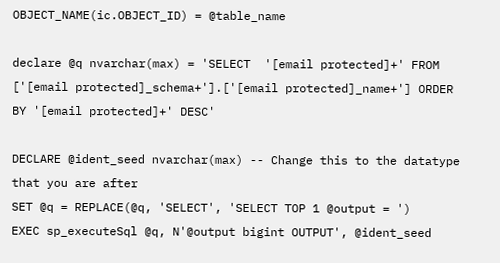OBJECT_NAME(ic.OBJECT_ID) = @table_name

declare @q nvarchar(max) = 'SELECT  '[email protected]+' FROM ['[email protected]_schema+'].['[email protected]_name+'] ORDER BY '[email protected]+' DESC'

DECLARE @ident_seed nvarchar(max) -- Change this to the datatype that you are after
SET @q = REPLACE(@q, 'SELECT', 'SELECT TOP 1 @output = ')
EXEC sp_executeSql @q, N'@output bigint OUTPUT', @ident_seed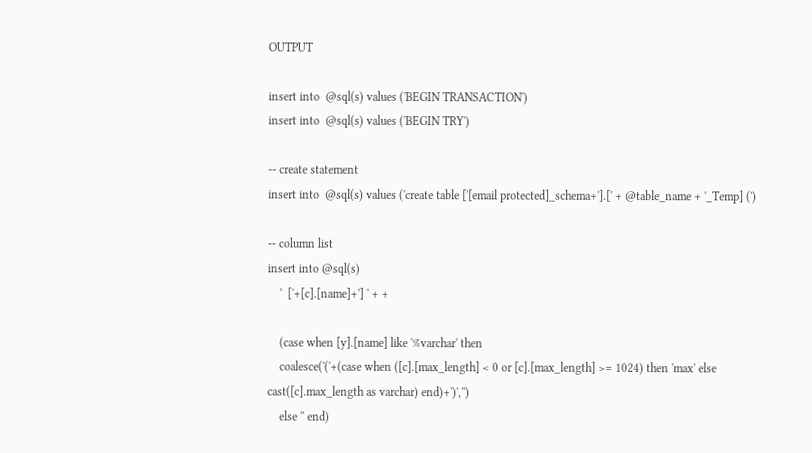OUTPUT

insert into  @sql(s) values ('BEGIN TRANSACTION')
insert into  @sql(s) values ('BEGIN TRY')

-- create statement
insert into  @sql(s) values ('create table ['[email protected]_schema+'].[' + @table_name + '_Temp] (')

-- column list
insert into @sql(s)
    '  ['+[c].[name]+'] ' + +

    (case when [y].[name] like '%varchar' then
    coalesce('('+(case when ([c].[max_length] < 0 or [c].[max_length] >= 1024) then 'max' else cast([c].max_length as varchar) end)+')','')
    else '' end)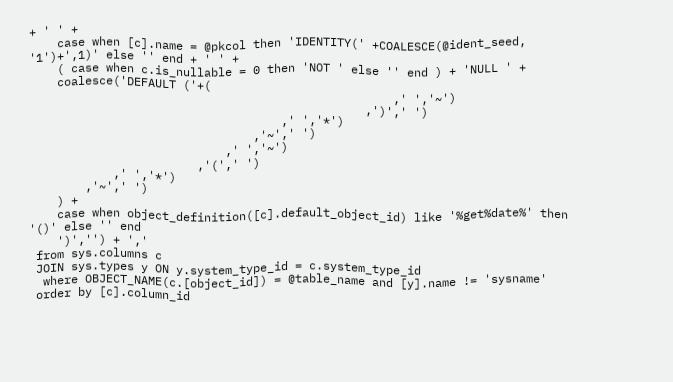+ ' ' +
    case when [c].name = @pkcol then 'IDENTITY(' +COALESCE(@ident_seed, '1')+',1)' else '' end + ' ' +
    ( case when c.is_nullable = 0 then 'NOT ' else '' end ) + 'NULL ' +
    coalesce('DEFAULT ('+(
                                                    ,' ','~')
                                                ,')',' ')
                                    ,' ','*')
                                ,'~',' ')
                            ,' ','~')
                        ,'(',' ')
            ,' ','*')
        ,'~',' ')
    ) +
    case when object_definition([c].default_object_id) like '%get%date%' then '()' else '' end
    ')','') + ','
 from sys.columns c
 JOIN sys.types y ON y.system_type_id = c.system_type_id
  where OBJECT_NAME(c.[object_id]) = @table_name and [y].name != 'sysname'
 order by [c].column_id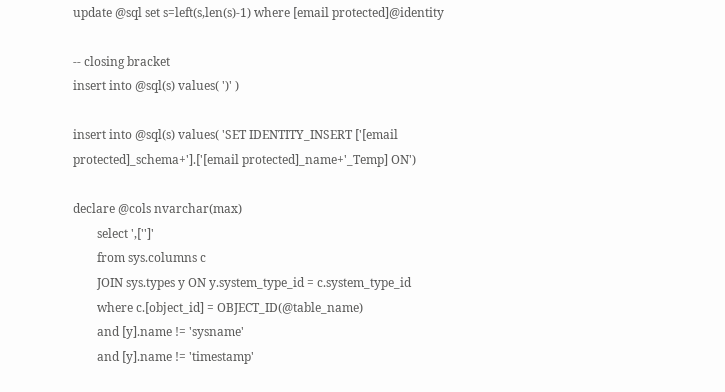update @sql set s=left(s,len(s)-1) where [email protected]@identity

-- closing bracket
insert into @sql(s) values( ')' )

insert into @sql(s) values( 'SET IDENTITY_INSERT ['[email protected]_schema+'].['[email protected]_name+'_Temp] ON')

declare @cols nvarchar(max)
        select ',['']'
        from sys.columns c
        JOIN sys.types y ON y.system_type_id = c.system_type_id
        where c.[object_id] = OBJECT_ID(@table_name)
        and [y].name != 'sysname'
        and [y].name != 'timestamp'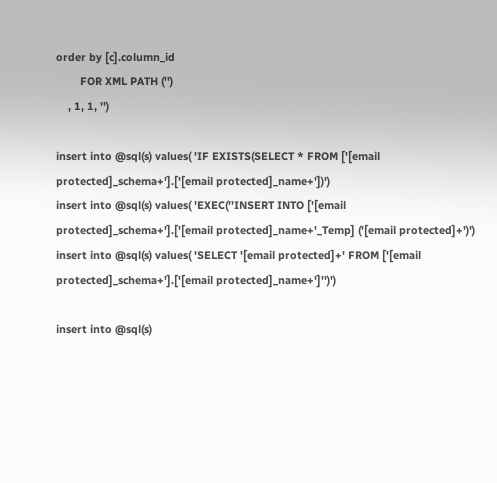order by [c].column_id
        FOR XML PATH ('')
    , 1, 1, '')

insert into @sql(s) values( 'IF EXISTS(SELECT * FROM ['[email protected]_schema+'].['[email protected]_name+'])')
insert into @sql(s) values( 'EXEC(''INSERT INTO ['[email protected]_schema+'].['[email protected]_name+'_Temp] ('[email protected]+')')
insert into @sql(s) values( 'SELECT '[email protected]+' FROM ['[email protected]_schema+'].['[email protected]_name+']'')')

insert into @sql(s)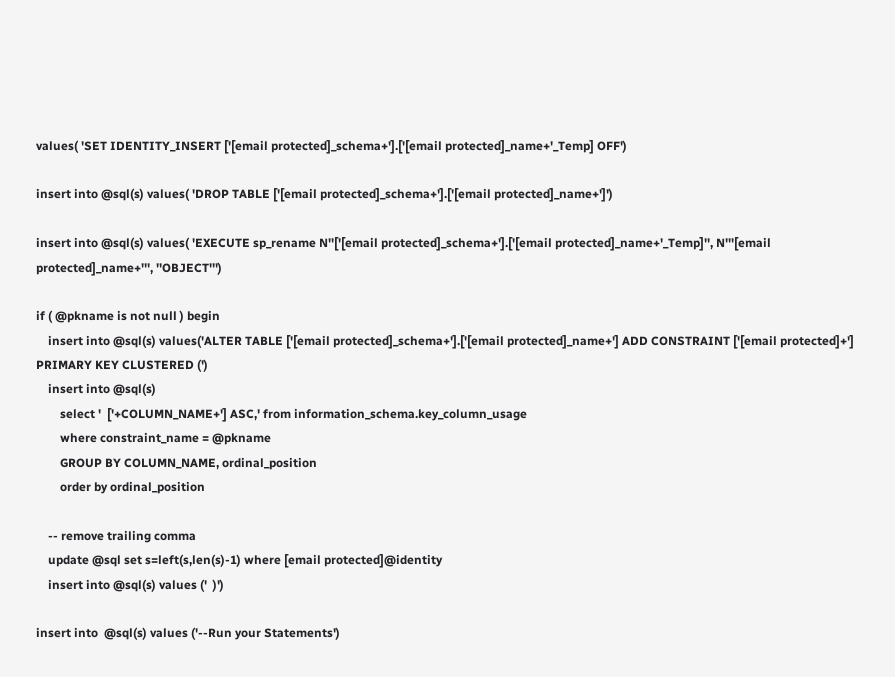values( 'SET IDENTITY_INSERT ['[email protected]_schema+'].['[email protected]_name+'_Temp] OFF')

insert into @sql(s) values( 'DROP TABLE ['[email protected]_schema+'].['[email protected]_name+']')

insert into @sql(s) values( 'EXECUTE sp_rename N''['[email protected]_schema+'].['[email protected]_name+'_Temp]'', N'''[email protected]_name+''', ''OBJECT''')

if ( @pkname is not null ) begin
    insert into @sql(s) values('ALTER TABLE ['[email protected]_schema+'].['[email protected]_name+'] ADD CONSTRAINT ['[email protected]+'] PRIMARY KEY CLUSTERED (')
    insert into @sql(s)
        select '  ['+COLUMN_NAME+'] ASC,' from information_schema.key_column_usage
        where constraint_name = @pkname
        GROUP BY COLUMN_NAME, ordinal_position
        order by ordinal_position

    -- remove trailing comma
    update @sql set s=left(s,len(s)-1) where [email protected]@identity
    insert into @sql(s) values ('  )')

insert into  @sql(s) values ('--Run your Statements')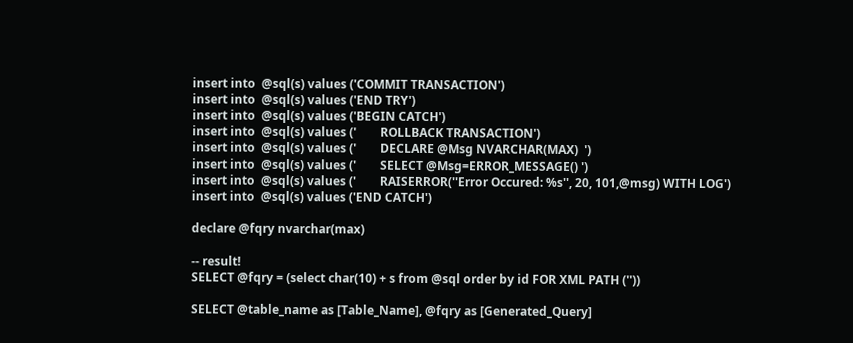insert into  @sql(s) values ('COMMIT TRANSACTION')
insert into  @sql(s) values ('END TRY')
insert into  @sql(s) values ('BEGIN CATCH')
insert into  @sql(s) values ('        ROLLBACK TRANSACTION')
insert into  @sql(s) values ('        DECLARE @Msg NVARCHAR(MAX)  ')
insert into  @sql(s) values ('        SELECT @Msg=ERROR_MESSAGE() ')
insert into  @sql(s) values ('        RAISERROR(''Error Occured: %s'', 20, 101,@msg) WITH LOG')
insert into  @sql(s) values ('END CATCH')

declare @fqry nvarchar(max)

-- result!
SELECT @fqry = (select char(10) + s from @sql order by id FOR XML PATH (''))

SELECT @table_name as [Table_Name], @fqry as [Generated_Query]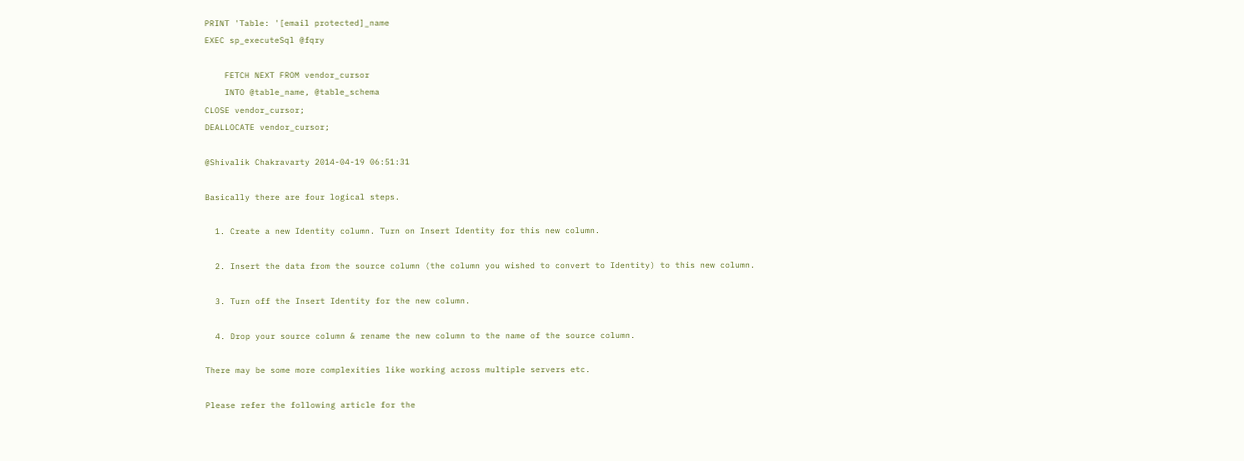PRINT 'Table: '[email protected]_name
EXEC sp_executeSql @fqry

    FETCH NEXT FROM vendor_cursor
    INTO @table_name, @table_schema
CLOSE vendor_cursor;
DEALLOCATE vendor_cursor;

@Shivalik Chakravarty 2014-04-19 06:51:31

Basically there are four logical steps.

  1. Create a new Identity column. Turn on Insert Identity for this new column.

  2. Insert the data from the source column (the column you wished to convert to Identity) to this new column.

  3. Turn off the Insert Identity for the new column.

  4. Drop your source column & rename the new column to the name of the source column.

There may be some more complexities like working across multiple servers etc.

Please refer the following article for the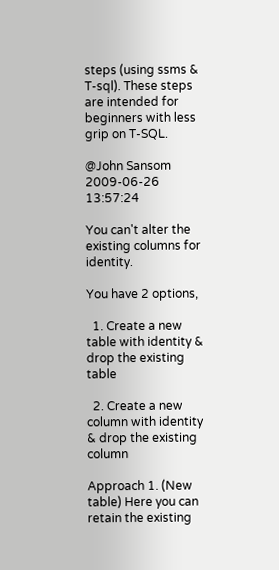steps (using ssms & T-sql). These steps are intended for beginners with less grip on T-SQL.

@John Sansom 2009-06-26 13:57:24

You can't alter the existing columns for identity.

You have 2 options,

  1. Create a new table with identity & drop the existing table

  2. Create a new column with identity & drop the existing column

Approach 1. (New table) Here you can retain the existing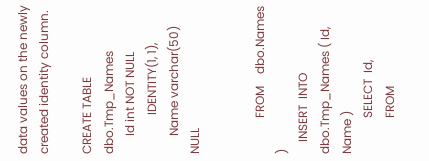data values on the newly created identity column.

CREATE TABLE dbo.Tmp_Names
      Id int NOT NULL
             IDENTITY(1, 1),
      Name varchar(50) NULL


            FROM    dbo.Names )
    INSERT  INTO dbo.Tmp_Names ( Id, Name )
            SELECT  Id,
            FROM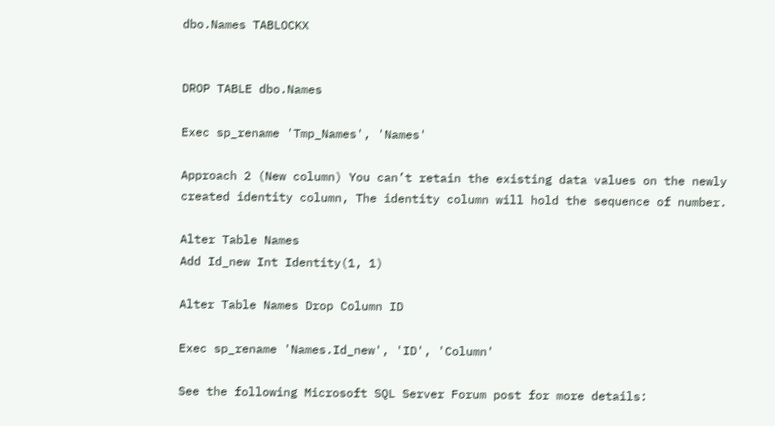dbo.Names TABLOCKX


DROP TABLE dbo.Names

Exec sp_rename 'Tmp_Names', 'Names'

Approach 2 (New column) You can’t retain the existing data values on the newly created identity column, The identity column will hold the sequence of number.

Alter Table Names
Add Id_new Int Identity(1, 1)

Alter Table Names Drop Column ID

Exec sp_rename 'Names.Id_new', 'ID', 'Column'

See the following Microsoft SQL Server Forum post for more details: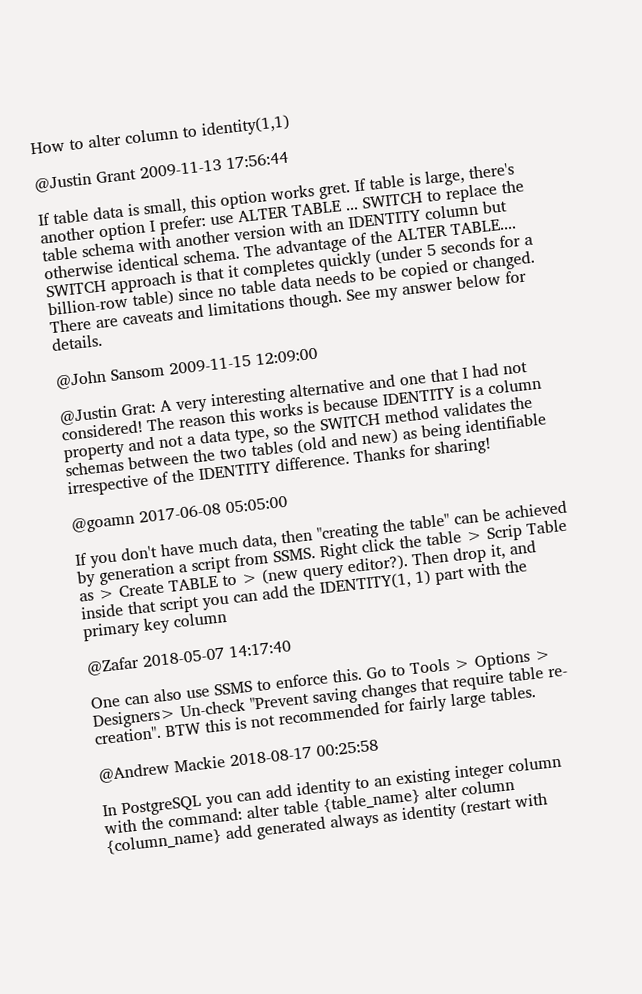How to alter column to identity(1,1)

@Justin Grant 2009-11-13 17:56:44

If table data is small, this option works gret. If table is large, there's another option I prefer: use ALTER TABLE ... SWITCH to replace the table schema with another version with an IDENTITY column but otherwise identical schema. The advantage of the ALTER TABLE.... SWITCH approach is that it completes quickly (under 5 seconds for a billion-row table) since no table data needs to be copied or changed. There are caveats and limitations though. See my answer below for details.

@John Sansom 2009-11-15 12:09:00

@Justin Grat: A very interesting alternative and one that I had not considered! The reason this works is because IDENTITY is a column property and not a data type, so the SWITCH method validates the schemas between the two tables (old and new) as being identifiable irrespective of the IDENTITY difference. Thanks for sharing!

@goamn 2017-06-08 05:05:00

If you don't have much data, then "creating the table" can be achieved by generation a script from SSMS. Right click the table > Scrip Table as > Create TABLE to > (new query editor?). Then drop it, and inside that script you can add the IDENTITY(1, 1) part with the primary key column

@Zafar 2018-05-07 14:17:40

One can also use SSMS to enforce this. Go to Tools > Options > Designers> Un-check "Prevent saving changes that require table re-creation". BTW this is not recommended for fairly large tables.

@Andrew Mackie 2018-08-17 00:25:58

In PostgreSQL you can add identity to an existing integer column with the command: alter table {table_name} alter column {column_name} add generated always as identity (restart with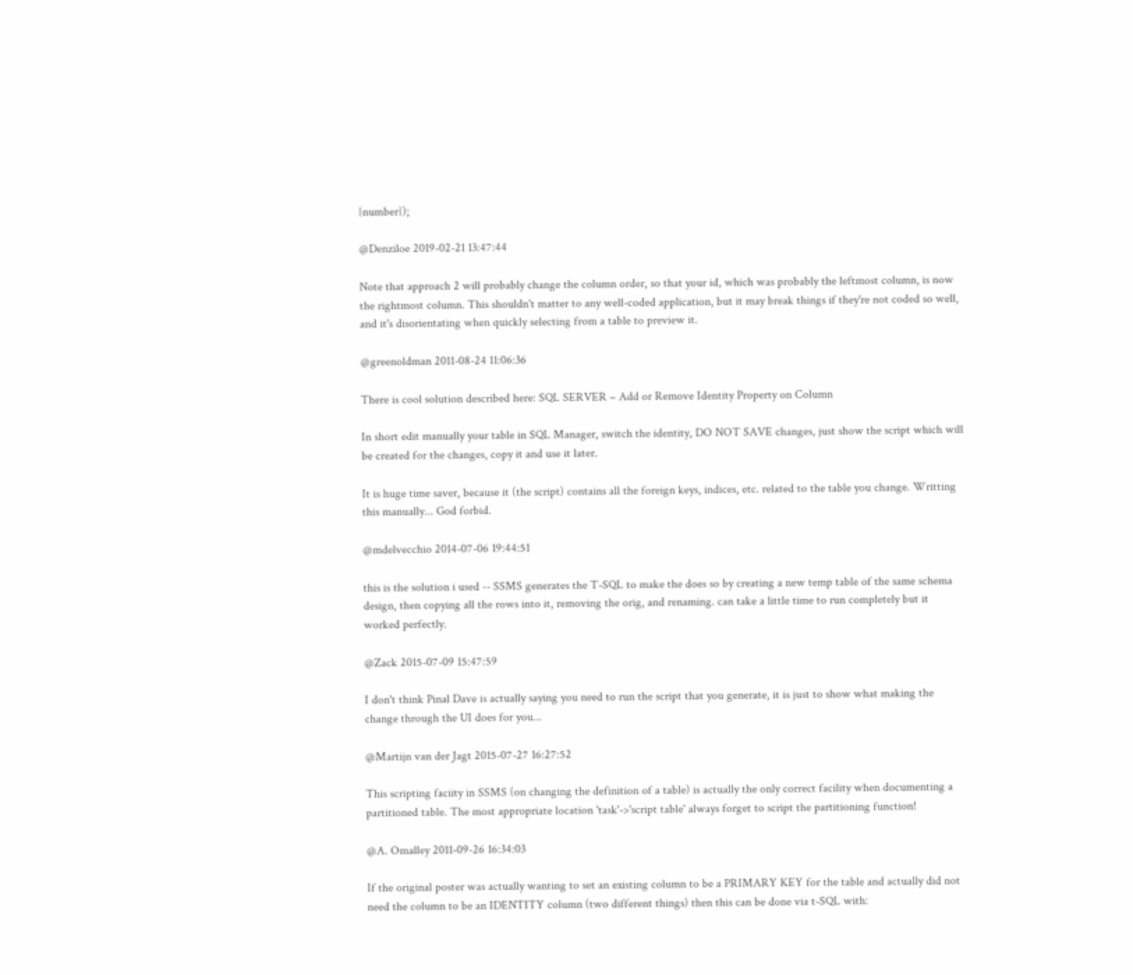{number});

@Denziloe 2019-02-21 13:47:44

Note that approach 2 will probably change the column order, so that your id, which was probably the leftmost column, is now the rightmost column. This shouldn't matter to any well-coded application, but it may break things if they're not coded so well, and it's disorientating when quickly selecting from a table to preview it.

@greenoldman 2011-08-24 11:06:36

There is cool solution described here: SQL SERVER – Add or Remove Identity Property on Column

In short edit manually your table in SQL Manager, switch the identity, DO NOT SAVE changes, just show the script which will be created for the changes, copy it and use it later.

It is huge time saver, because it (the script) contains all the foreign keys, indices, etc. related to the table you change. Writting this manually... God forbid.

@mdelvecchio 2014-07-06 19:44:51

this is the solution i used -- SSMS generates the T-SQL to make the does so by creating a new temp table of the same schema design, then copying all the rows into it, removing the orig, and renaming. can take a little time to run completely but it worked perfectly.

@Zack 2015-07-09 15:47:59

I don't think Pinal Dave is actually saying you need to run the script that you generate, it is just to show what making the change through the UI does for you...

@Martijn van der Jagt 2015-07-27 16:27:52

This scripting faciity in SSMS (on changing the definition of a table) is actually the only correct facility when documenting a partitioned table. The most appropriate location 'task'->'script table' always forget to script the partitioning function!

@A. Omalley 2011-09-26 16:34:03

If the original poster was actually wanting to set an existing column to be a PRIMARY KEY for the table and actually did not need the column to be an IDENTITY column (two different things) then this can be done via t-SQL with: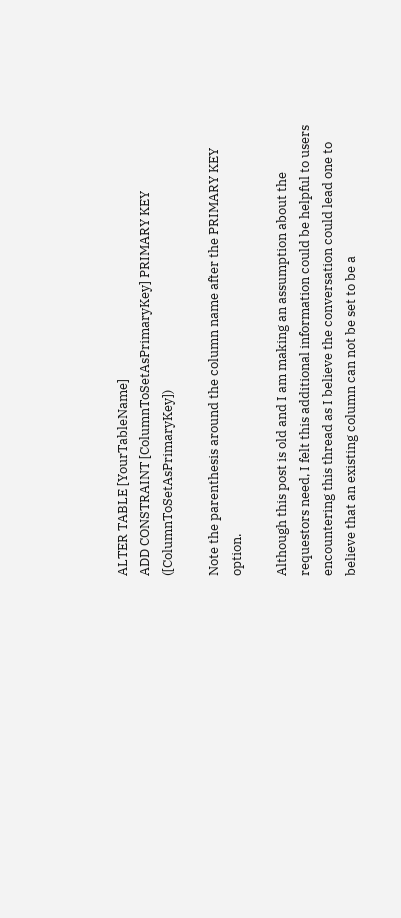ALTER TABLE [YourTableName]
ADD CONSTRAINT [ColumnToSetAsPrimaryKey] PRIMARY KEY ([ColumnToSetAsPrimaryKey])

Note the parenthesis around the column name after the PRIMARY KEY option.

Although this post is old and I am making an assumption about the requestors need, I felt this additional information could be helpful to users encountering this thread as I believe the conversation could lead one to believe that an existing column can not be set to be a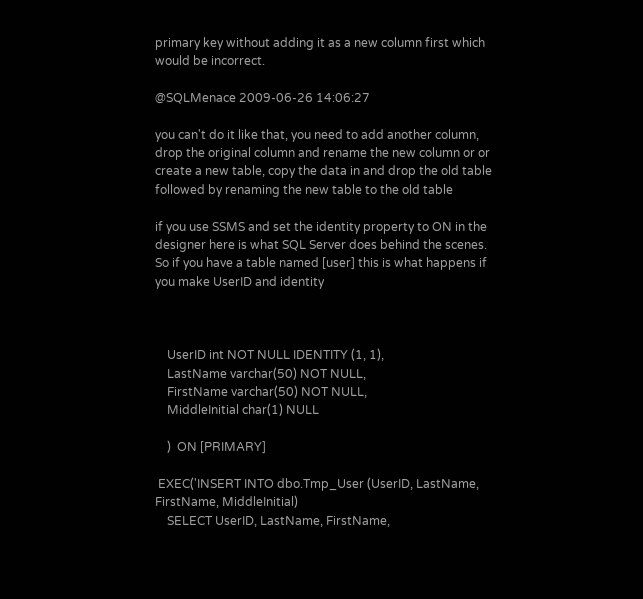primary key without adding it as a new column first which would be incorrect.

@SQLMenace 2009-06-26 14:06:27

you can't do it like that, you need to add another column, drop the original column and rename the new column or or create a new table, copy the data in and drop the old table followed by renaming the new table to the old table

if you use SSMS and set the identity property to ON in the designer here is what SQL Server does behind the scenes. So if you have a table named [user] this is what happens if you make UserID and identity



    UserID int NOT NULL IDENTITY (1, 1),
    LastName varchar(50) NOT NULL,
    FirstName varchar(50) NOT NULL,
    MiddleInitial char(1) NULL

    )  ON [PRIMARY]

 EXEC('INSERT INTO dbo.Tmp_User (UserID, LastName, FirstName, MiddleInitial)
    SELECT UserID, LastName, FirstName,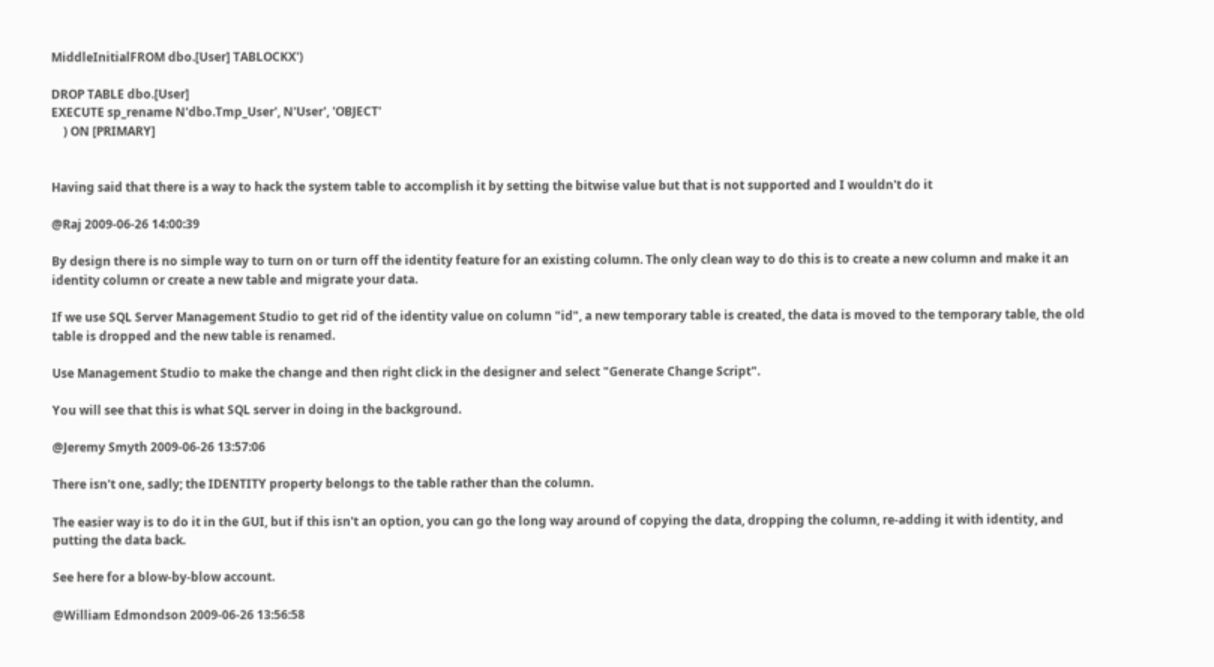MiddleInitialFROM dbo.[User] TABLOCKX')

DROP TABLE dbo.[User]
EXECUTE sp_rename N'dbo.Tmp_User', N'User', 'OBJECT'
    ) ON [PRIMARY]


Having said that there is a way to hack the system table to accomplish it by setting the bitwise value but that is not supported and I wouldn't do it

@Raj 2009-06-26 14:00:39

By design there is no simple way to turn on or turn off the identity feature for an existing column. The only clean way to do this is to create a new column and make it an identity column or create a new table and migrate your data.

If we use SQL Server Management Studio to get rid of the identity value on column "id", a new temporary table is created, the data is moved to the temporary table, the old table is dropped and the new table is renamed.

Use Management Studio to make the change and then right click in the designer and select "Generate Change Script".

You will see that this is what SQL server in doing in the background.

@Jeremy Smyth 2009-06-26 13:57:06

There isn't one, sadly; the IDENTITY property belongs to the table rather than the column.

The easier way is to do it in the GUI, but if this isn't an option, you can go the long way around of copying the data, dropping the column, re-adding it with identity, and putting the data back.

See here for a blow-by-blow account.

@William Edmondson 2009-06-26 13:56:58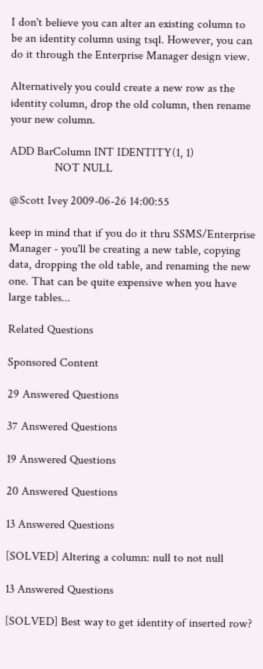I don't believe you can alter an existing column to be an identity column using tsql. However, you can do it through the Enterprise Manager design view.

Alternatively you could create a new row as the identity column, drop the old column, then rename your new column.

ADD BarColumn INT IDENTITY(1, 1)
               NOT NULL

@Scott Ivey 2009-06-26 14:00:55

keep in mind that if you do it thru SSMS/Enterprise Manager - you'll be creating a new table, copying data, dropping the old table, and renaming the new one. That can be quite expensive when you have large tables...

Related Questions

Sponsored Content

29 Answered Questions

37 Answered Questions

19 Answered Questions

20 Answered Questions

13 Answered Questions

[SOLVED] Altering a column: null to not null

13 Answered Questions

[SOLVED] Best way to get identity of inserted row?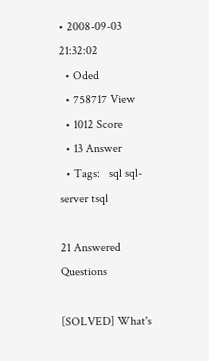• 2008-09-03 21:32:02
  • Oded
  • 758717 View
  • 1012 Score
  • 13 Answer
  • Tags:   sql sql-server tsql

21 Answered Questions

[SOLVED] What's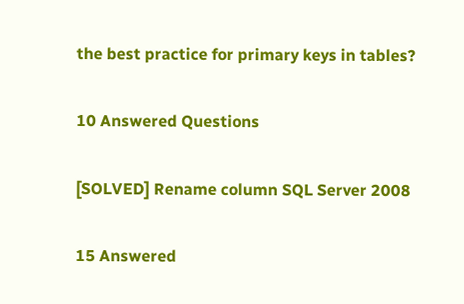the best practice for primary keys in tables?

10 Answered Questions

[SOLVED] Rename column SQL Server 2008

15 Answered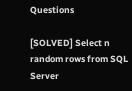Questions

[SOLVED] Select n random rows from SQL Server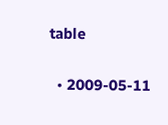table

  • 2009-05-11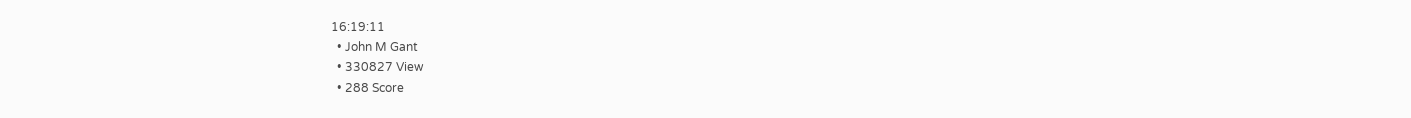16:19:11
  • John M Gant
  • 330827 View
  • 288 Score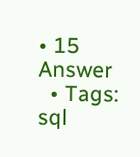• 15 Answer
  • Tags:   sql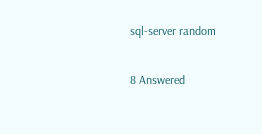sql-server random

8 Answered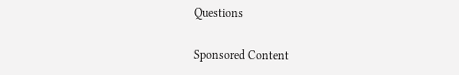Questions

Sponsored Content